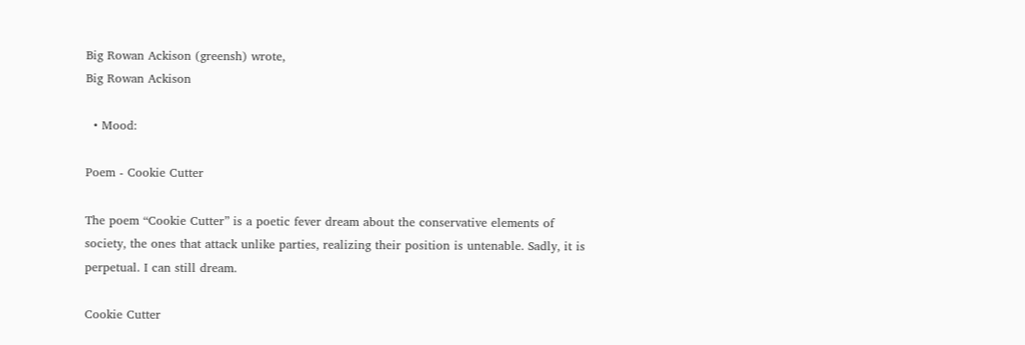Big Rowan Ackison (greensh) wrote,
Big Rowan Ackison

  • Mood:

Poem - Cookie Cutter

The poem “Cookie Cutter” is a poetic fever dream about the conservative elements of society, the ones that attack unlike parties, realizing their position is untenable. Sadly, it is perpetual. I can still dream.

Cookie Cutter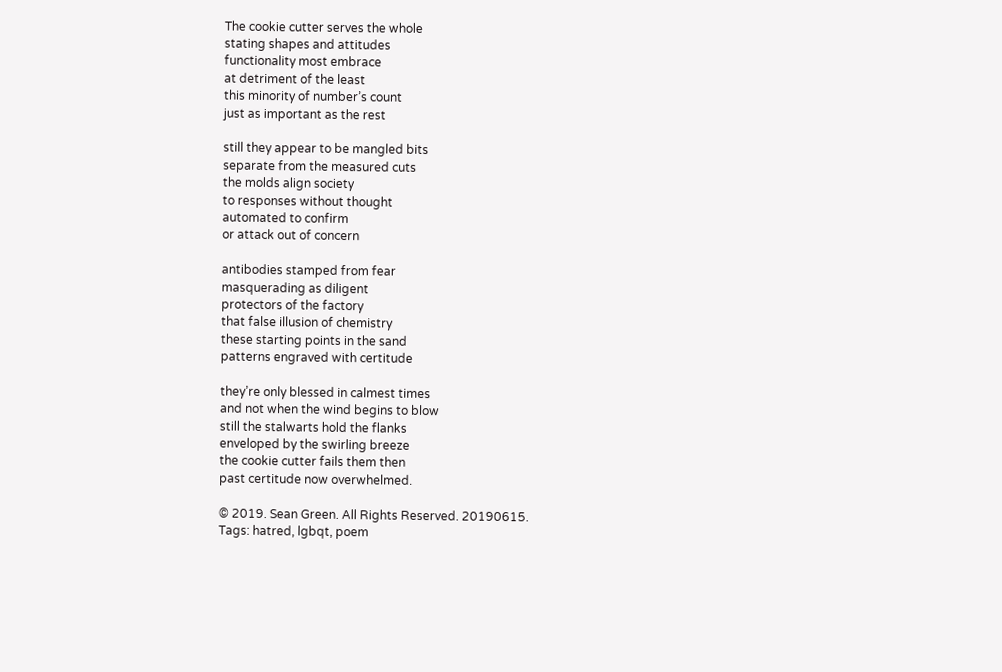The cookie cutter serves the whole
stating shapes and attitudes
functionality most embrace
at detriment of the least
this minority of number’s count
just as important as the rest

still they appear to be mangled bits
separate from the measured cuts
the molds align society
to responses without thought
automated to confirm
or attack out of concern

antibodies stamped from fear
masquerading as diligent
protectors of the factory
that false illusion of chemistry
these starting points in the sand
patterns engraved with certitude

they’re only blessed in calmest times
and not when the wind begins to blow
still the stalwarts hold the flanks
enveloped by the swirling breeze
the cookie cutter fails them then
past certitude now overwhelmed.

© 2019. Sean Green. All Rights Reserved. 20190615.
Tags: hatred, lgbqt, poem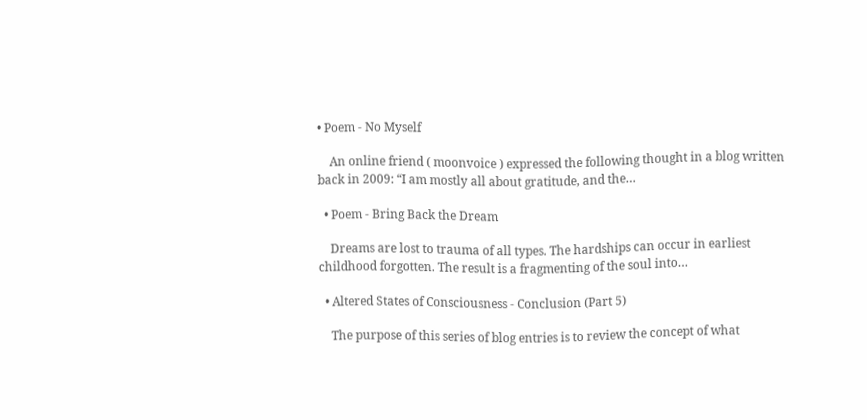• Poem - No Myself

    An online friend ( moonvoice ) expressed the following thought in a blog written back in 2009: “I am mostly all about gratitude, and the…

  • Poem - Bring Back the Dream

    Dreams are lost to trauma of all types. The hardships can occur in earliest childhood forgotten. The result is a fragmenting of the soul into…

  • Altered States of Consciousness - Conclusion (Part 5)

    The purpose of this series of blog entries is to review the concept of what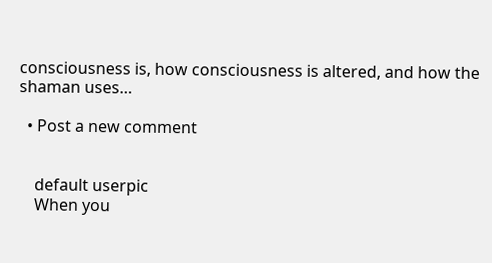consciousness is, how consciousness is altered, and how the shaman uses…

  • Post a new comment


    default userpic
    When you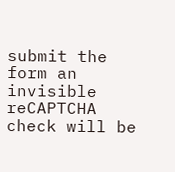submit the form an invisible reCAPTCHA check will be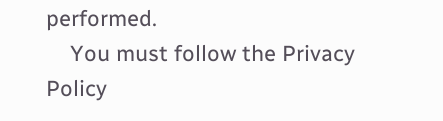performed.
    You must follow the Privacy Policy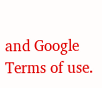and Google Terms of use.